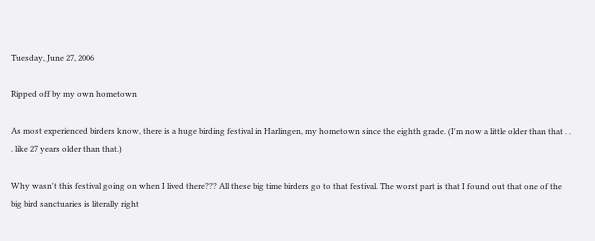Tuesday, June 27, 2006

Ripped off by my own hometown

As most experienced birders know, there is a huge birding festival in Harlingen, my hometown since the eighth grade. (I'm now a little older than that . . . like 27 years older than that.)

Why wasn't this festival going on when I lived there??? All these big time birders go to that festival. The worst part is that I found out that one of the big bird sanctuaries is literally right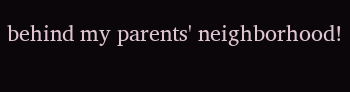behind my parents' neighborhood!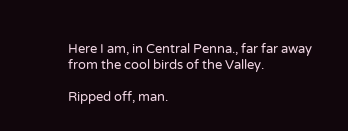Here I am, in Central Penna., far far away from the cool birds of the Valley.

Ripped off, man.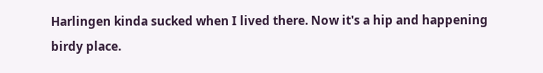Harlingen kinda sucked when I lived there. Now it's a hip and happening birdy place.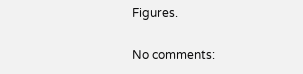Figures.

No comments: